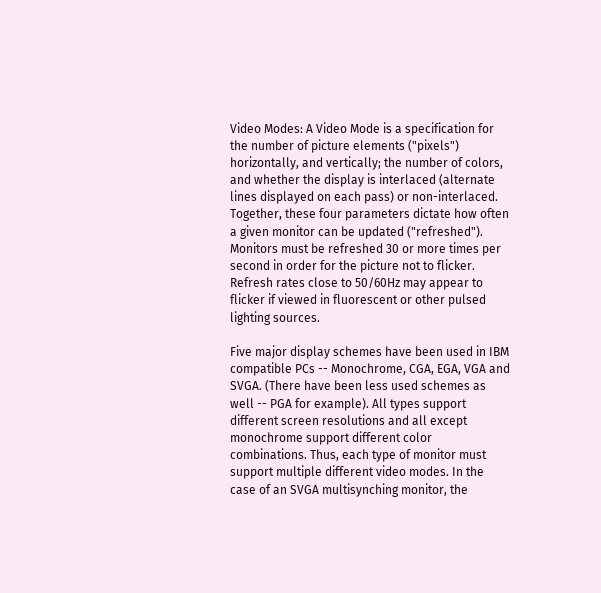Video Modes: A Video Mode is a specification for the number of picture elements ("pixels") horizontally, and vertically; the number of colors, and whether the display is interlaced (alternate lines displayed on each pass) or non-interlaced. Together, these four parameters dictate how often a given monitor can be updated ("refreshed"). Monitors must be refreshed 30 or more times per second in order for the picture not to flicker. Refresh rates close to 50/60Hz may appear to flicker if viewed in fluorescent or other pulsed lighting sources.

Five major display schemes have been used in IBM compatible PCs -- Monochrome, CGA, EGA, VGA and SVGA. (There have been less used schemes as well -- PGA for example). All types support different screen resolutions and all except monochrome support different color combinations. Thus, each type of monitor must support multiple different video modes. In the case of an SVGA multisynching monitor, the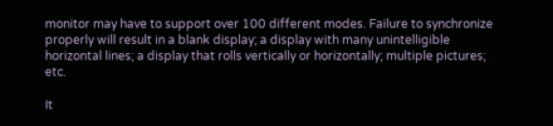monitor may have to support over 100 different modes. Failure to synchronize properly will result in a blank display; a display with many unintelligible horizontal lines; a display that rolls vertically or horizontally; multiple pictures; etc.

It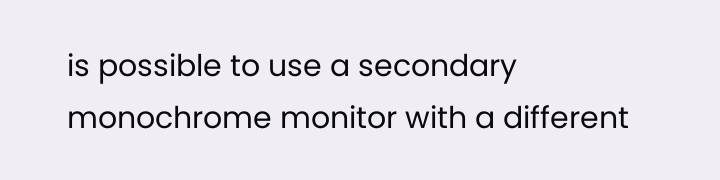is possible to use a secondary monochrome monitor with a different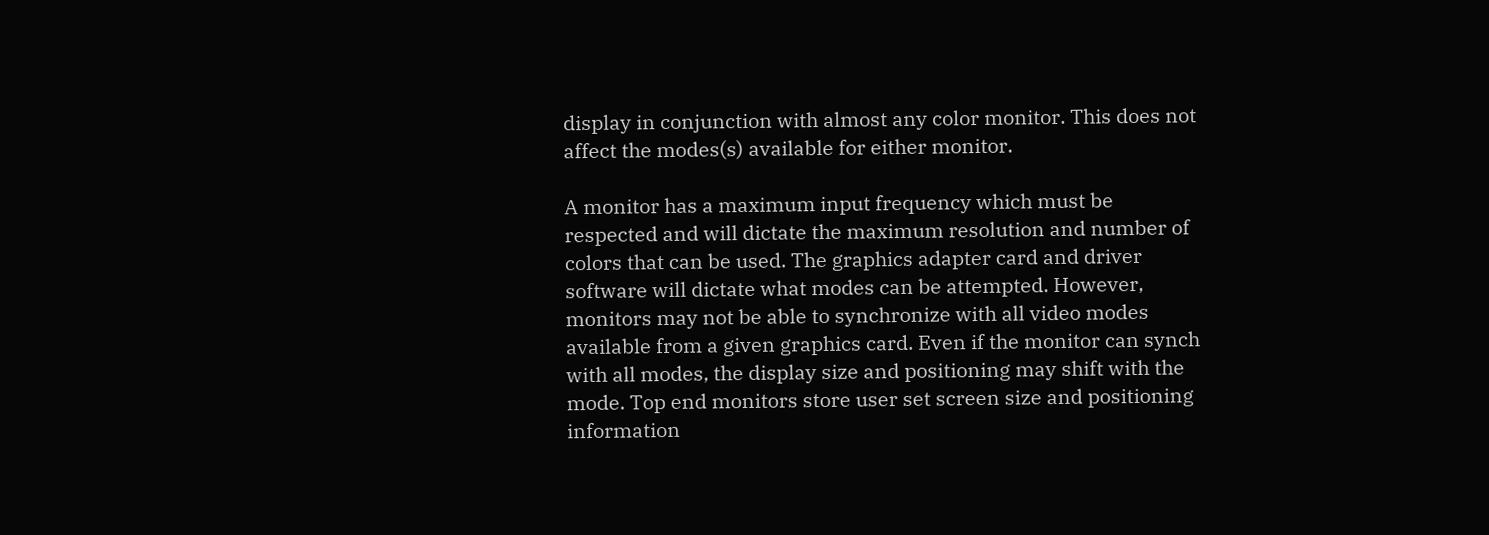display in conjunction with almost any color monitor. This does not affect the modes(s) available for either monitor.

A monitor has a maximum input frequency which must be respected and will dictate the maximum resolution and number of colors that can be used. The graphics adapter card and driver software will dictate what modes can be attempted. However, monitors may not be able to synchronize with all video modes available from a given graphics card. Even if the monitor can synch with all modes, the display size and positioning may shift with the mode. Top end monitors store user set screen size and positioning information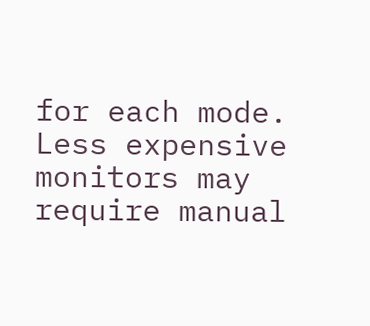for each mode. Less expensive monitors may require manual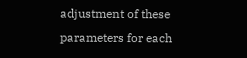adjustment of these parameters for each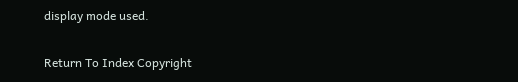display mode used.

Return To Index Copyright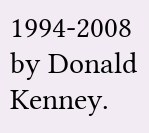1994-2008 by Donald Kenney.